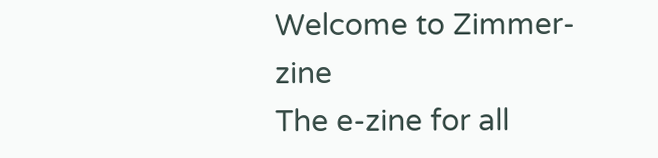Welcome to Zimmer-zine
The e-zine for all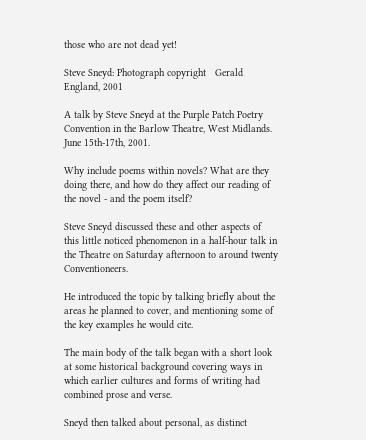those who are not dead yet!

Steve Sneyd: Photograph copyright   Gerald England, 2001

A talk by Steve Sneyd at the Purple Patch Poetry Convention in the Barlow Theatre, West Midlands. June 15th-17th, 2001.

Why include poems within novels? What are they doing there, and how do they affect our reading of the novel - and the poem itself?

Steve Sneyd discussed these and other aspects of this little noticed phenomenon in a half-hour talk in the Theatre on Saturday afternoon to around twenty Conventioneers.

He introduced the topic by talking briefly about the areas he planned to cover, and mentioning some of the key examples he would cite.

The main body of the talk began with a short look at some historical background covering ways in which earlier cultures and forms of writing had combined prose and verse.

Sneyd then talked about personal, as distinct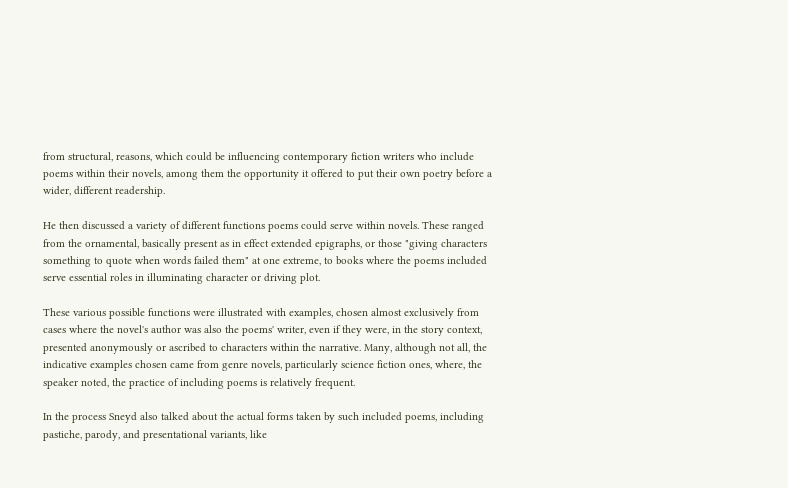from structural, reasons, which could be influencing contemporary fiction writers who include poems within their novels, among them the opportunity it offered to put their own poetry before a wider, different readership.

He then discussed a variety of different functions poems could serve within novels. These ranged from the ornamental, basically present as in effect extended epigraphs, or those "giving characters something to quote when words failed them" at one extreme, to books where the poems included serve essential roles in illuminating character or driving plot.

These various possible functions were illustrated with examples, chosen almost exclusively from cases where the novel's author was also the poems' writer, even if they were, in the story context, presented anonymously or ascribed to characters within the narrative. Many, although not all, the indicative examples chosen came from genre novels, particularly science fiction ones, where, the speaker noted, the practice of including poems is relatively frequent.

In the process Sneyd also talked about the actual forms taken by such included poems, including pastiche, parody, and presentational variants, like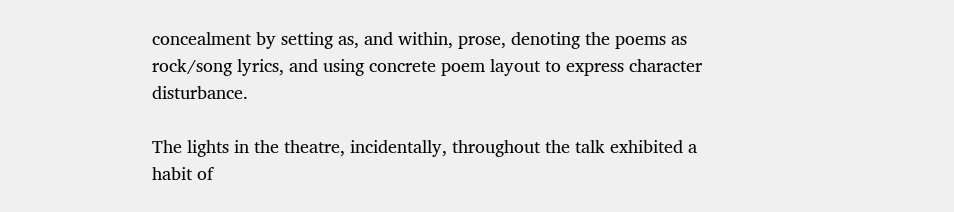concealment by setting as, and within, prose, denoting the poems as rock/song lyrics, and using concrete poem layout to express character disturbance.

The lights in the theatre, incidentally, throughout the talk exhibited a habit of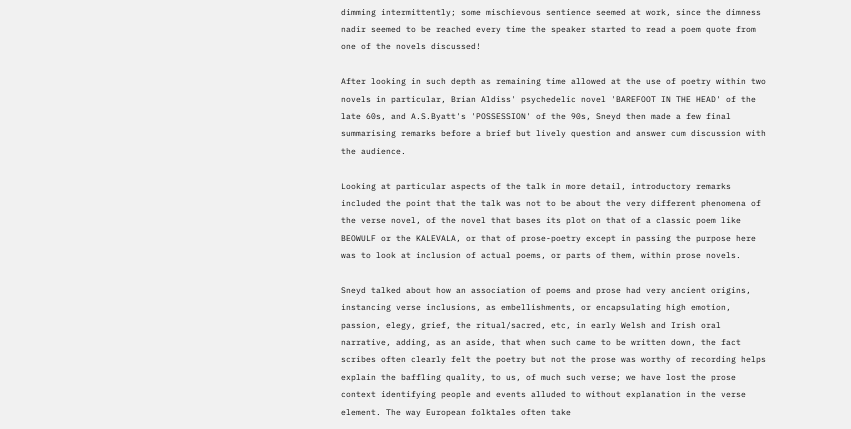dimming intermittently; some mischievous sentience seemed at work, since the dimness nadir seemed to be reached every time the speaker started to read a poem quote from one of the novels discussed!

After looking in such depth as remaining time allowed at the use of poetry within two novels in particular, Brian Aldiss' psychedelic novel 'BAREFOOT IN THE HEAD' of the late 60s, and A.S.Byatt's 'POSSESSION' of the 90s, Sneyd then made a few final summarising remarks before a brief but lively question and answer cum discussion with the audience.

Looking at particular aspects of the talk in more detail, introductory remarks included the point that the talk was not to be about the very different phenomena of the verse novel, of the novel that bases its plot on that of a classic poem like BEOWULF or the KALEVALA, or that of prose-poetry except in passing the purpose here was to look at inclusion of actual poems, or parts of them, within prose novels.

Sneyd talked about how an association of poems and prose had very ancient origins, instancing verse inclusions, as embellishments, or encapsulating high emotion, passion, elegy, grief, the ritual/sacred, etc, in early Welsh and Irish oral narrative, adding, as an aside, that when such came to be written down, the fact scribes often clearly felt the poetry but not the prose was worthy of recording helps explain the baffling quality, to us, of much such verse; we have lost the prose context identifying people and events alluded to without explanation in the verse element. The way European folktales often take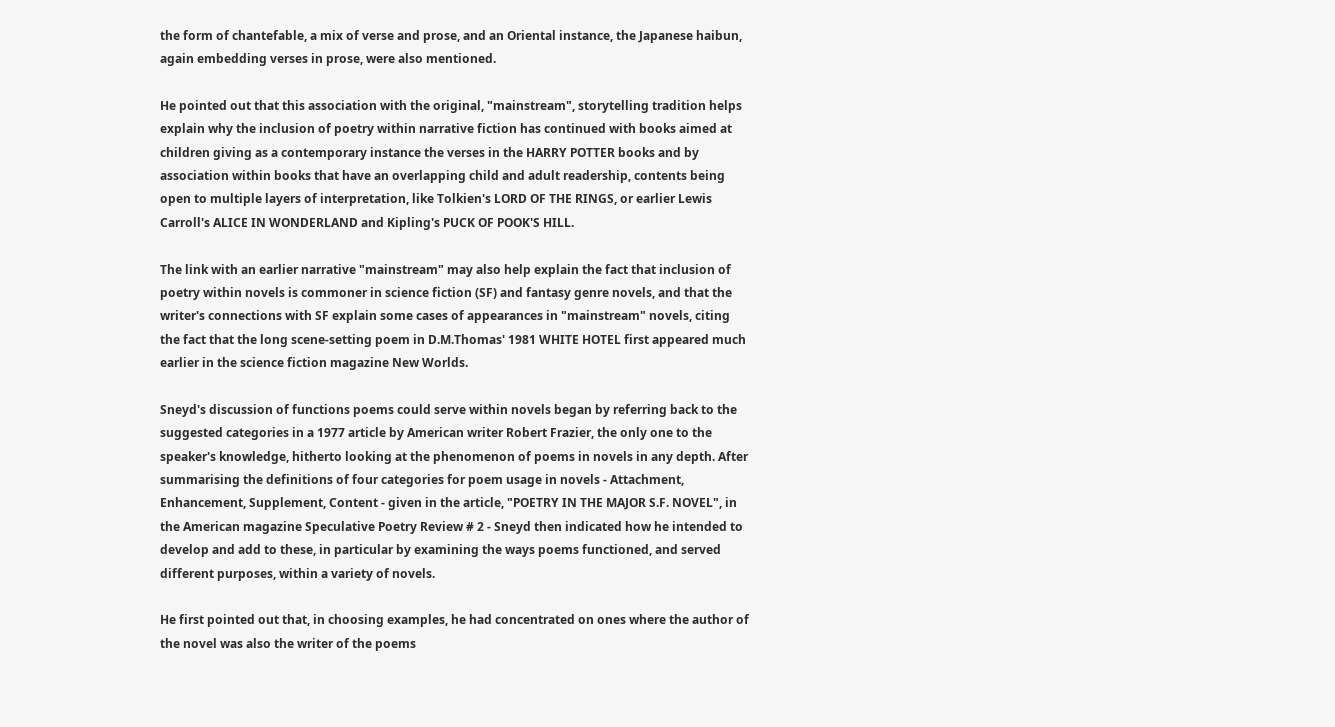the form of chantefable, a mix of verse and prose, and an Oriental instance, the Japanese haibun, again embedding verses in prose, were also mentioned.

He pointed out that this association with the original, "mainstream", storytelling tradition helps explain why the inclusion of poetry within narrative fiction has continued with books aimed at children giving as a contemporary instance the verses in the HARRY POTTER books and by association within books that have an overlapping child and adult readership, contents being open to multiple layers of interpretation, like Tolkien's LORD OF THE RINGS, or earlier Lewis Carroll's ALICE IN WONDERLAND and Kipling's PUCK OF POOK'S HILL.

The link with an earlier narrative "mainstream" may also help explain the fact that inclusion of poetry within novels is commoner in science fiction (SF) and fantasy genre novels, and that the writer's connections with SF explain some cases of appearances in "mainstream" novels, citing the fact that the long scene-setting poem in D.M.Thomas' 1981 WHITE HOTEL first appeared much earlier in the science fiction magazine New Worlds.

Sneyd's discussion of functions poems could serve within novels began by referring back to the suggested categories in a 1977 article by American writer Robert Frazier, the only one to the speaker's knowledge, hitherto looking at the phenomenon of poems in novels in any depth. After summarising the definitions of four categories for poem usage in novels - Attachment, Enhancement, Supplement, Content - given in the article, "POETRY IN THE MAJOR S.F. NOVEL", in the American magazine Speculative Poetry Review # 2 - Sneyd then indicated how he intended to develop and add to these, in particular by examining the ways poems functioned, and served different purposes, within a variety of novels.

He first pointed out that, in choosing examples, he had concentrated on ones where the author of the novel was also the writer of the poems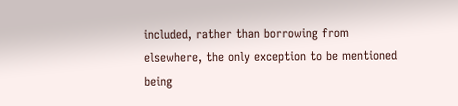included, rather than borrowing from elsewhere, the only exception to be mentioned being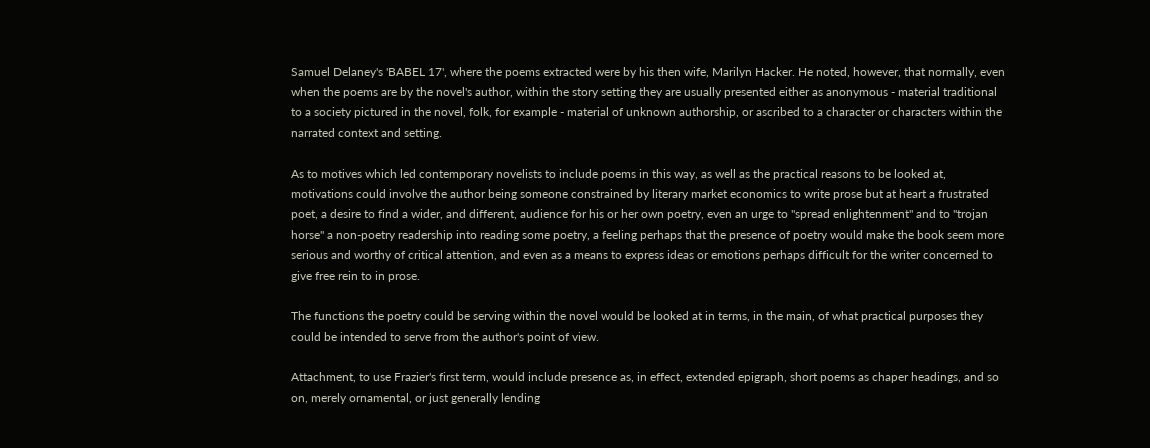Samuel Delaney's 'BABEL 17', where the poems extracted were by his then wife, Marilyn Hacker. He noted, however, that normally, even when the poems are by the novel's author, within the story setting they are usually presented either as anonymous - material traditional to a society pictured in the novel, folk, for example - material of unknown authorship, or ascribed to a character or characters within the narrated context and setting.

As to motives which led contemporary novelists to include poems in this way, as well as the practical reasons to be looked at, motivations could involve the author being someone constrained by literary market economics to write prose but at heart a frustrated poet, a desire to find a wider, and different, audience for his or her own poetry, even an urge to "spread enlightenment" and to "trojan horse" a non-poetry readership into reading some poetry, a feeling perhaps that the presence of poetry would make the book seem more serious and worthy of critical attention, and even as a means to express ideas or emotions perhaps difficult for the writer concerned to give free rein to in prose.

The functions the poetry could be serving within the novel would be looked at in terms, in the main, of what practical purposes they could be intended to serve from the author's point of view.

Attachment, to use Frazier's first term, would include presence as, in effect, extended epigraph, short poems as chaper headings, and so on, merely ornamental, or just generally lending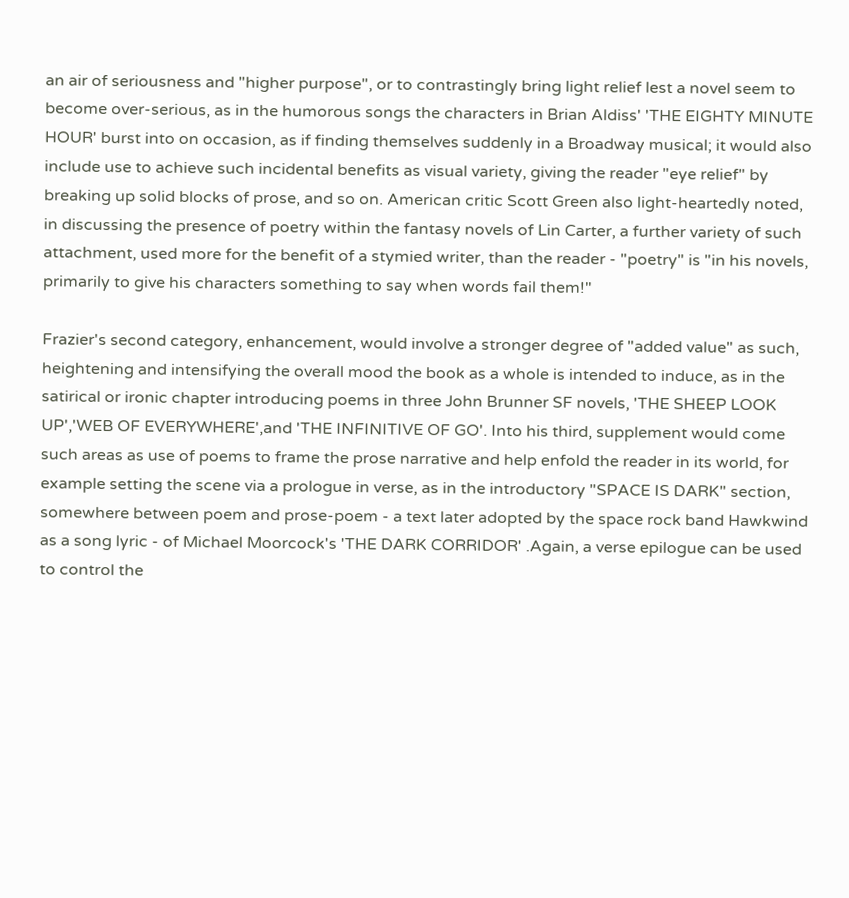an air of seriousness and "higher purpose", or to contrastingly bring light relief lest a novel seem to become over-serious, as in the humorous songs the characters in Brian Aldiss' 'THE EIGHTY MINUTE HOUR' burst into on occasion, as if finding themselves suddenly in a Broadway musical; it would also include use to achieve such incidental benefits as visual variety, giving the reader "eye relief" by breaking up solid blocks of prose, and so on. American critic Scott Green also light-heartedly noted, in discussing the presence of poetry within the fantasy novels of Lin Carter, a further variety of such attachment, used more for the benefit of a stymied writer, than the reader - "poetry" is "in his novels, primarily to give his characters something to say when words fail them!"

Frazier's second category, enhancement, would involve a stronger degree of "added value" as such, heightening and intensifying the overall mood the book as a whole is intended to induce, as in the satirical or ironic chapter introducing poems in three John Brunner SF novels, 'THE SHEEP LOOK UP','WEB OF EVERYWHERE',and 'THE INFINITIVE OF GO'. Into his third, supplement would come such areas as use of poems to frame the prose narrative and help enfold the reader in its world, for example setting the scene via a prologue in verse, as in the introductory "SPACE IS DARK" section, somewhere between poem and prose-poem - a text later adopted by the space rock band Hawkwind as a song lyric - of Michael Moorcock's 'THE DARK CORRIDOR' .Again, a verse epilogue can be used to control the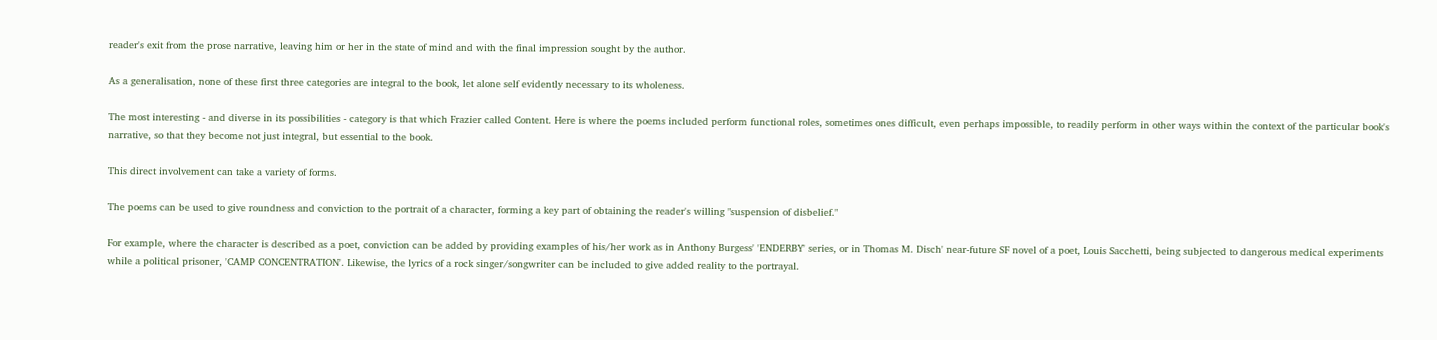reader's exit from the prose narrative, leaving him or her in the state of mind and with the final impression sought by the author.

As a generalisation, none of these first three categories are integral to the book, let alone self evidently necessary to its wholeness.

The most interesting - and diverse in its possibilities - category is that which Frazier called Content. Here is where the poems included perform functional roles, sometimes ones difficult, even perhaps impossible, to readily perform in other ways within the context of the particular book's narrative, so that they become not just integral, but essential to the book.

This direct involvement can take a variety of forms.

The poems can be used to give roundness and conviction to the portrait of a character, forming a key part of obtaining the reader's willing "suspension of disbelief."

For example, where the character is described as a poet, conviction can be added by providing examples of his/her work as in Anthony Burgess' 'ENDERBY' series, or in Thomas M. Disch' near-future SF novel of a poet, Louis Sacchetti, being subjected to dangerous medical experiments while a political prisoner, 'CAMP CONCENTRATION'. Likewise, the lyrics of a rock singer/songwriter can be included to give added reality to the portrayal.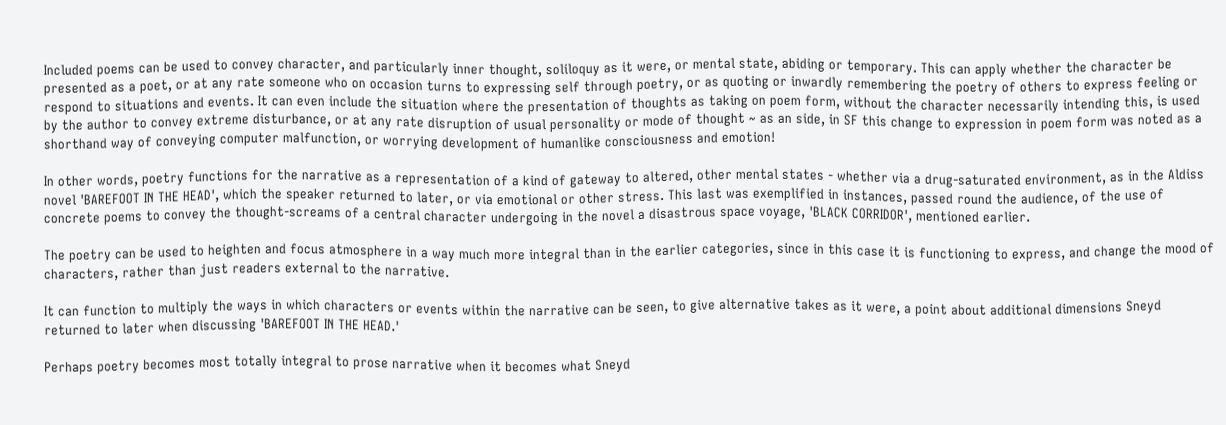Included poems can be used to convey character, and particularly inner thought, soliloquy as it were, or mental state, abiding or temporary. This can apply whether the character be presented as a poet, or at any rate someone who on occasion turns to expressing self through poetry, or as quoting or inwardly remembering the poetry of others to express feeling or respond to situations and events. It can even include the situation where the presentation of thoughts as taking on poem form, without the character necessarily intending this, is used by the author to convey extreme disturbance, or at any rate disruption of usual personality or mode of thought ~ as an side, in SF this change to expression in poem form was noted as a shorthand way of conveying computer malfunction, or worrying development of humanlike consciousness and emotion!

In other words, poetry functions for the narrative as a representation of a kind of gateway to altered, other mental states - whether via a drug-saturated environment, as in the Aldiss novel 'BAREFOOT IN THE HEAD', which the speaker returned to later, or via emotional or other stress. This last was exemplified in instances, passed round the audience, of the use of concrete poems to convey the thought-screams of a central character undergoing in the novel a disastrous space voyage, 'BLACK CORRIDOR', mentioned earlier.

The poetry can be used to heighten and focus atmosphere in a way much more integral than in the earlier categories, since in this case it is functioning to express, and change the mood of characters, rather than just readers external to the narrative.

It can function to multiply the ways in which characters or events within the narrative can be seen, to give alternative takes as it were, a point about additional dimensions Sneyd returned to later when discussing 'BAREFOOT IN THE HEAD.'

Perhaps poetry becomes most totally integral to prose narrative when it becomes what Sneyd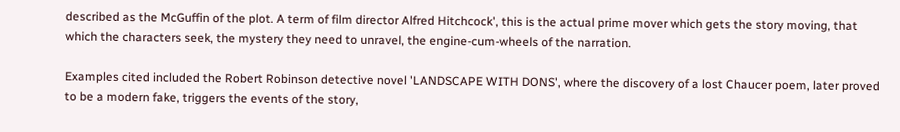described as the McGuffin of the plot. A term of film director Alfred Hitchcock', this is the actual prime mover which gets the story moving, that which the characters seek, the mystery they need to unravel, the engine-cum-wheels of the narration.

Examples cited included the Robert Robinson detective novel 'LANDSCAPE WITH DONS', where the discovery of a lost Chaucer poem, later proved to be a modern fake, triggers the events of the story,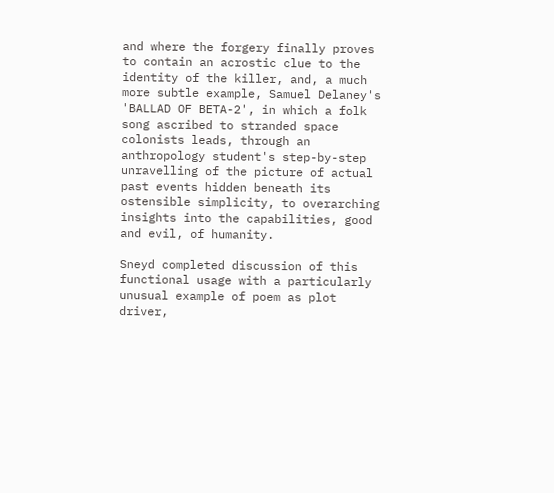and where the forgery finally proves to contain an acrostic clue to the identity of the killer, and, a much more subtle example, Samuel Delaney's 'BALLAD OF BETA-2', in which a folk song ascribed to stranded space colonists leads, through an anthropology student's step-by-step unravelling of the picture of actual past events hidden beneath its ostensible simplicity, to overarching insights into the capabilities, good and evil, of humanity.

Sneyd completed discussion of this functional usage with a particularly unusual example of poem as plot driver,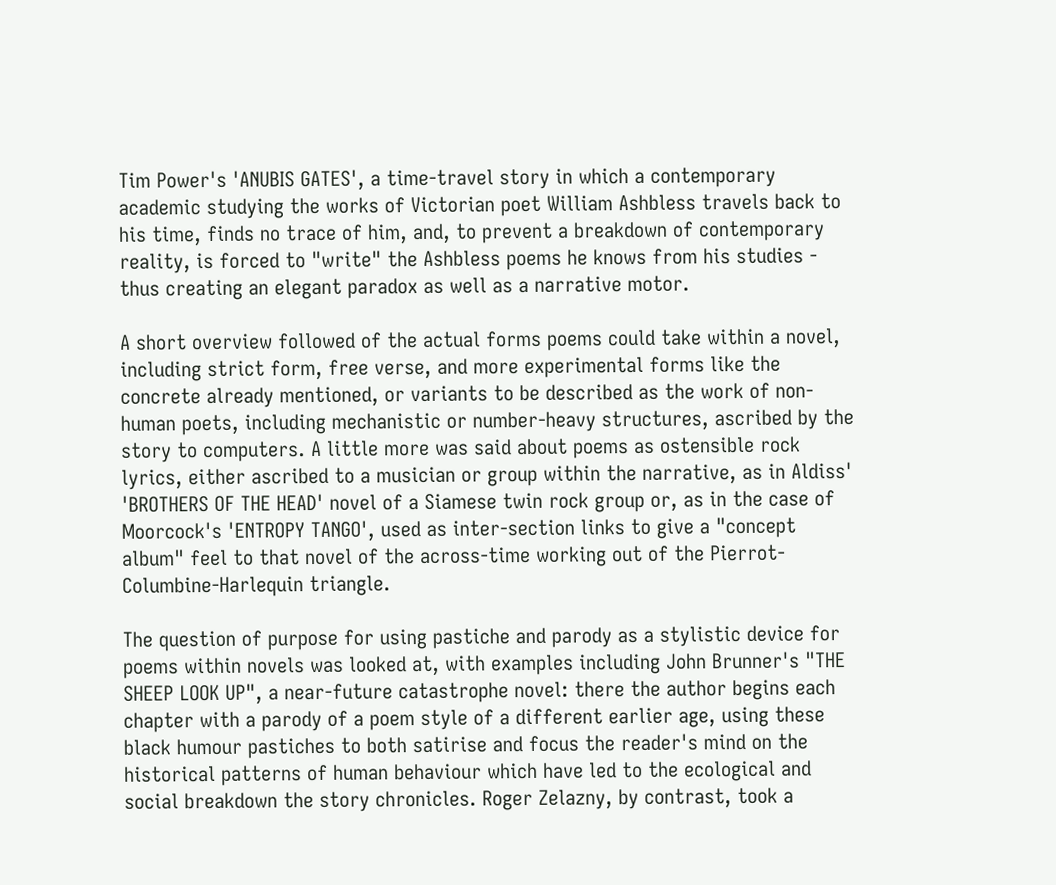Tim Power's 'ANUBIS GATES', a time-travel story in which a contemporary academic studying the works of Victorian poet William Ashbless travels back to his time, finds no trace of him, and, to prevent a breakdown of contemporary reality, is forced to "write" the Ashbless poems he knows from his studies - thus creating an elegant paradox as well as a narrative motor.

A short overview followed of the actual forms poems could take within a novel, including strict form, free verse, and more experimental forms like the concrete already mentioned, or variants to be described as the work of non-human poets, including mechanistic or number-heavy structures, ascribed by the story to computers. A little more was said about poems as ostensible rock lyrics, either ascribed to a musician or group within the narrative, as in Aldiss' 'BROTHERS OF THE HEAD' novel of a Siamese twin rock group or, as in the case of Moorcock's 'ENTROPY TANGO', used as inter-section links to give a "concept album" feel to that novel of the across-time working out of the Pierrot-Columbine-Harlequin triangle.

The question of purpose for using pastiche and parody as a stylistic device for poems within novels was looked at, with examples including John Brunner's "THE SHEEP LOOK UP", a near-future catastrophe novel: there the author begins each chapter with a parody of a poem style of a different earlier age, using these black humour pastiches to both satirise and focus the reader's mind on the historical patterns of human behaviour which have led to the ecological and social breakdown the story chronicles. Roger Zelazny, by contrast, took a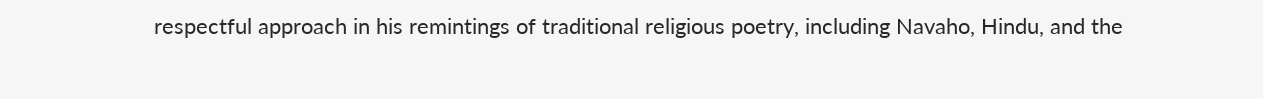respectful approach in his remintings of traditional religious poetry, including Navaho, Hindu, and the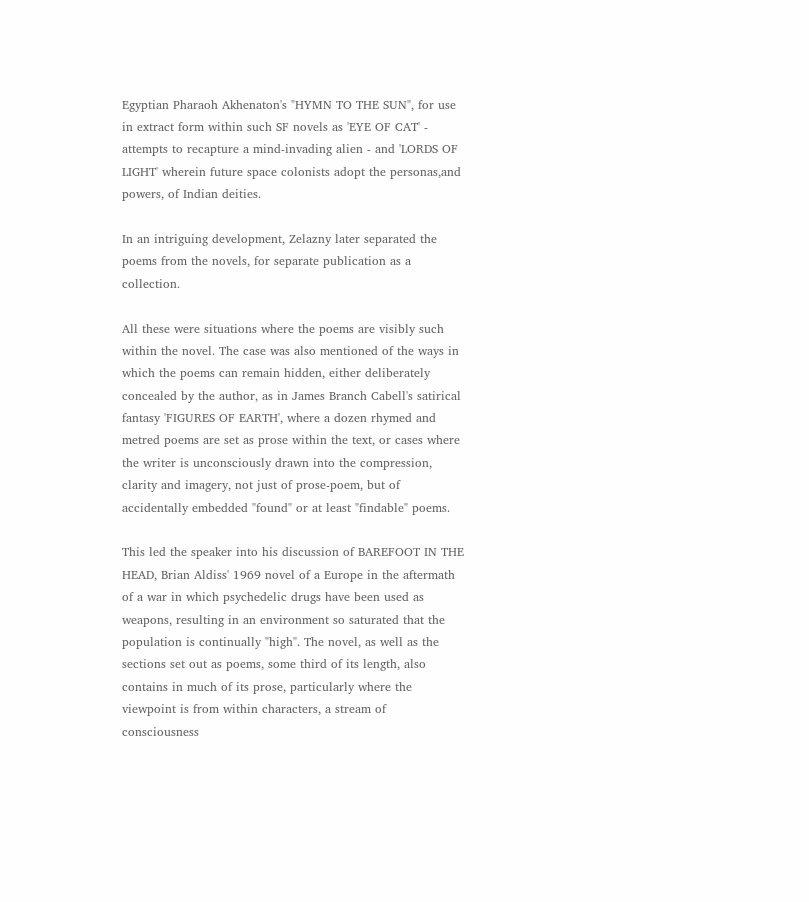Egyptian Pharaoh Akhenaton's "HYMN TO THE SUN", for use in extract form within such SF novels as 'EYE OF CAT' - attempts to recapture a mind-invading alien - and 'LORDS OF LIGHT' wherein future space colonists adopt the personas,and powers, of Indian deities.

In an intriguing development, Zelazny later separated the poems from the novels, for separate publication as a collection.

All these were situations where the poems are visibly such within the novel. The case was also mentioned of the ways in which the poems can remain hidden, either deliberately concealed by the author, as in James Branch Cabell's satirical fantasy 'FIGURES OF EARTH', where a dozen rhymed and metred poems are set as prose within the text, or cases where the writer is unconsciously drawn into the compression, clarity and imagery, not just of prose-poem, but of accidentally embedded "found" or at least "findable" poems.

This led the speaker into his discussion of BAREFOOT IN THE HEAD, Brian Aldiss' 1969 novel of a Europe in the aftermath of a war in which psychedelic drugs have been used as weapons, resulting in an environment so saturated that the population is continually "high". The novel, as well as the sections set out as poems, some third of its length, also contains in much of its prose, particularly where the viewpoint is from within characters, a stream of consciousness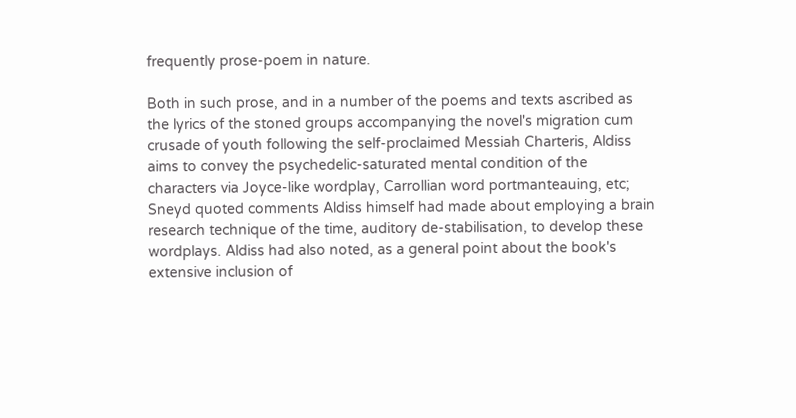frequently prose-poem in nature.

Both in such prose, and in a number of the poems and texts ascribed as the lyrics of the stoned groups accompanying the novel's migration cum crusade of youth following the self-proclaimed Messiah Charteris, Aldiss aims to convey the psychedelic-saturated mental condition of the characters via Joyce-like wordplay, Carrollian word portmanteauing, etc; Sneyd quoted comments Aldiss himself had made about employing a brain research technique of the time, auditory de-stabilisation, to develop these wordplays. Aldiss had also noted, as a general point about the book's extensive inclusion of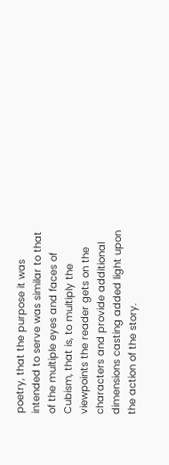poetry, that the purpose it was intended to serve was similar to that of the multiple eyes and faces of Cubism, that is, to multiply the viewpoints the reader gets on the characters and provide additional dimensions casting added light upon the action of the story.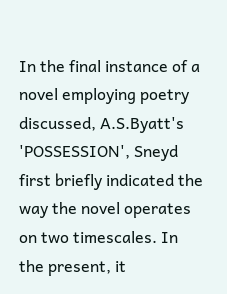In the final instance of a novel employing poetry discussed, A.S.Byatt's 'POSSESSION', Sneyd first briefly indicated the way the novel operates on two timescales. In the present, it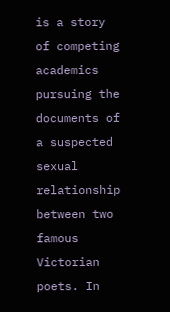is a story of competing academics pursuing the documents of a suspected sexual relationship between two famous Victorian poets. In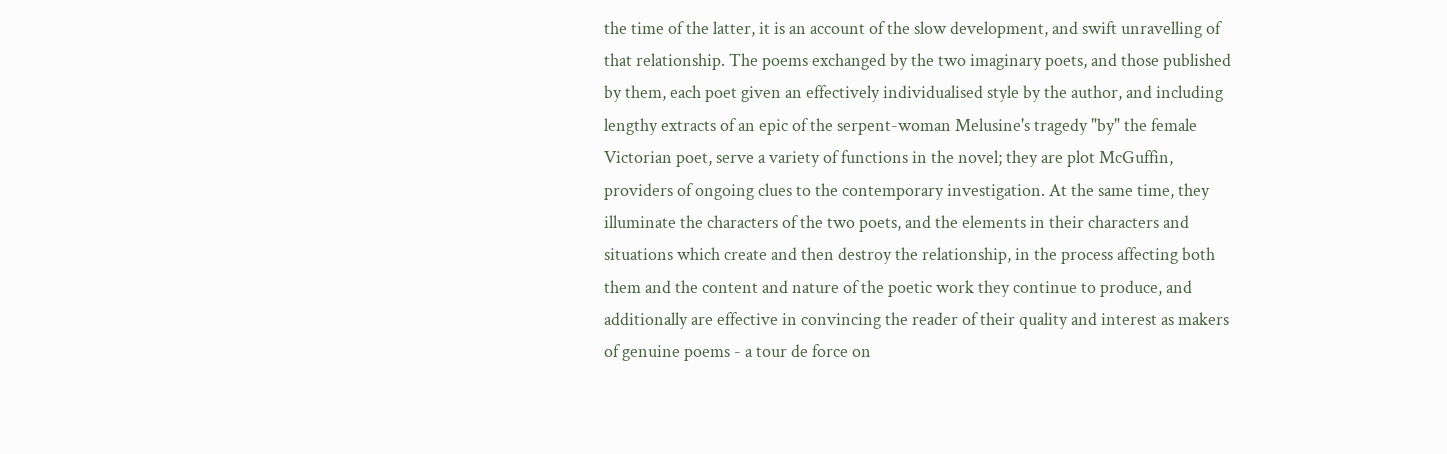the time of the latter, it is an account of the slow development, and swift unravelling of that relationship. The poems exchanged by the two imaginary poets, and those published by them, each poet given an effectively individualised style by the author, and including lengthy extracts of an epic of the serpent-woman Melusine's tragedy "by" the female Victorian poet, serve a variety of functions in the novel; they are plot McGuffin, providers of ongoing clues to the contemporary investigation. At the same time, they illuminate the characters of the two poets, and the elements in their characters and situations which create and then destroy the relationship, in the process affecting both them and the content and nature of the poetic work they continue to produce, and additionally are effective in convincing the reader of their quality and interest as makers of genuine poems - a tour de force on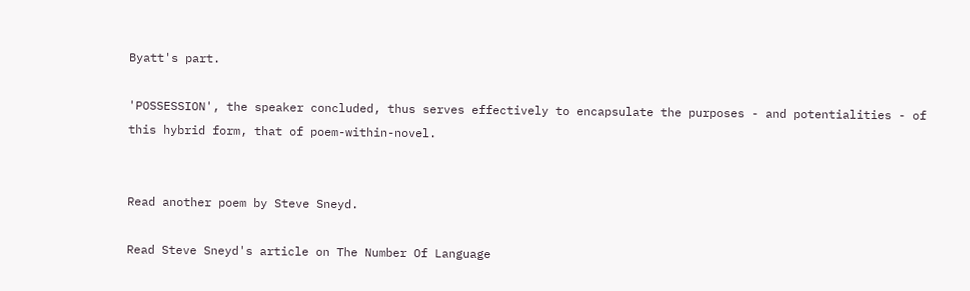Byatt's part.

'POSSESSION', the speaker concluded, thus serves effectively to encapsulate the purposes - and potentialities - of this hybrid form, that of poem-within-novel.


Read another poem by Steve Sneyd.

Read Steve Sneyd's article on The Number Of Language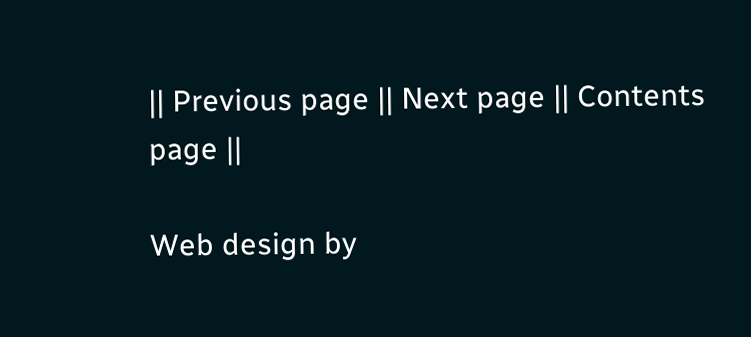|| Previous page || Next page || Contents page ||

Web design by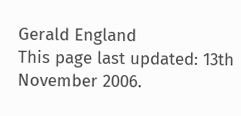Gerald England
This page last updated: 13th November 2006.